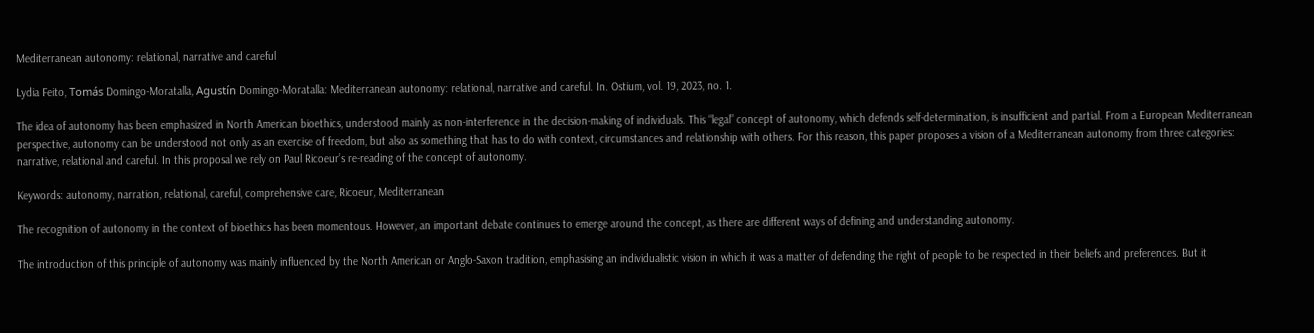Mediterranean autonomy: relational, narrative and careful

Lydia Feito, Tomás Domingo-Moratalla, Agustín Domingo-Moratalla: Mediterranean autonomy: relational, narrative and careful. In. Ostium, vol. 19, 2023, no. 1.

The idea of autonomy has been emphasized in North American bioethics, understood mainly as non-interference in the decision-making of individuals. This “legal” concept of autonomy, which defends self-determination, is insufficient and partial. From a European Mediterranean perspective, autonomy can be understood not only as an exercise of freedom, but also as something that has to do with context, circumstances and relationship with others. For this reason, this paper proposes a vision of a Mediterranean autonomy from three categories: narrative, relational and careful. In this proposal we rely on Paul Ricoeur’s re-reading of the concept of autonomy.

Keywords: autonomy, narration, relational, careful, comprehensive care, Ricoeur, Mediterranean

The recognition of autonomy in the context of bioethics has been momentous. However, an important debate continues to emerge around the concept, as there are different ways of defining and understanding autonomy.

The introduction of this principle of autonomy was mainly influenced by the North American or Anglo-Saxon tradition, emphasising an individualistic vision in which it was a matter of defending the right of people to be respected in their beliefs and preferences. But it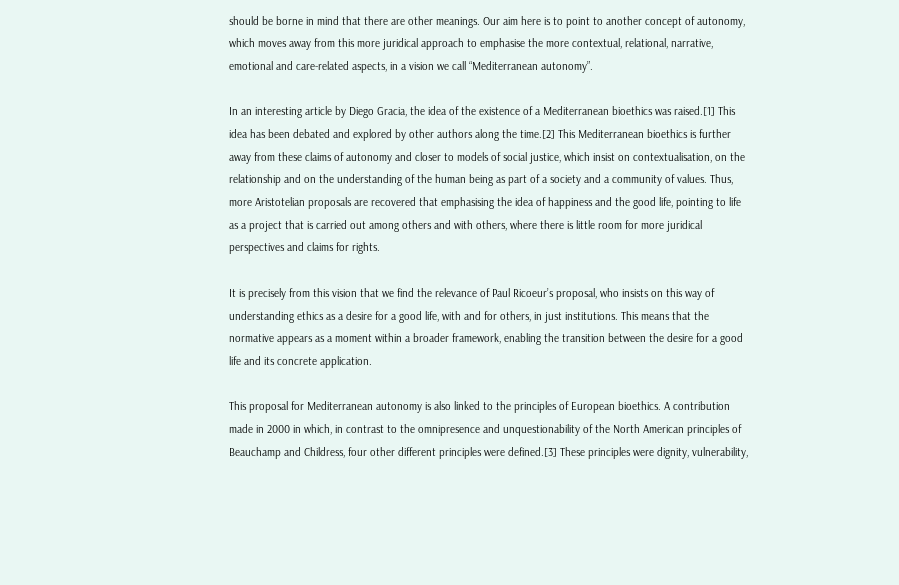should be borne in mind that there are other meanings. Our aim here is to point to another concept of autonomy, which moves away from this more juridical approach to emphasise the more contextual, relational, narrative, emotional and care-related aspects, in a vision we call “Mediterranean autonomy”.

In an interesting article by Diego Gracia, the idea of the existence of a Mediterranean bioethics was raised.[1] This idea has been debated and explored by other authors along the time.[2] This Mediterranean bioethics is further away from these claims of autonomy and closer to models of social justice, which insist on contextualisation, on the relationship and on the understanding of the human being as part of a society and a community of values. Thus, more Aristotelian proposals are recovered that emphasising the idea of happiness and the good life, pointing to life as a project that is carried out among others and with others, where there is little room for more juridical perspectives and claims for rights.

It is precisely from this vision that we find the relevance of Paul Ricoeur’s proposal, who insists on this way of understanding ethics as a desire for a good life, with and for others, in just institutions. This means that the normative appears as a moment within a broader framework, enabling the transition between the desire for a good life and its concrete application.

This proposal for Mediterranean autonomy is also linked to the principles of European bioethics. A contribution made in 2000 in which, in contrast to the omnipresence and unquestionability of the North American principles of Beauchamp and Childress, four other different principles were defined.[3] These principles were dignity, vulnerability,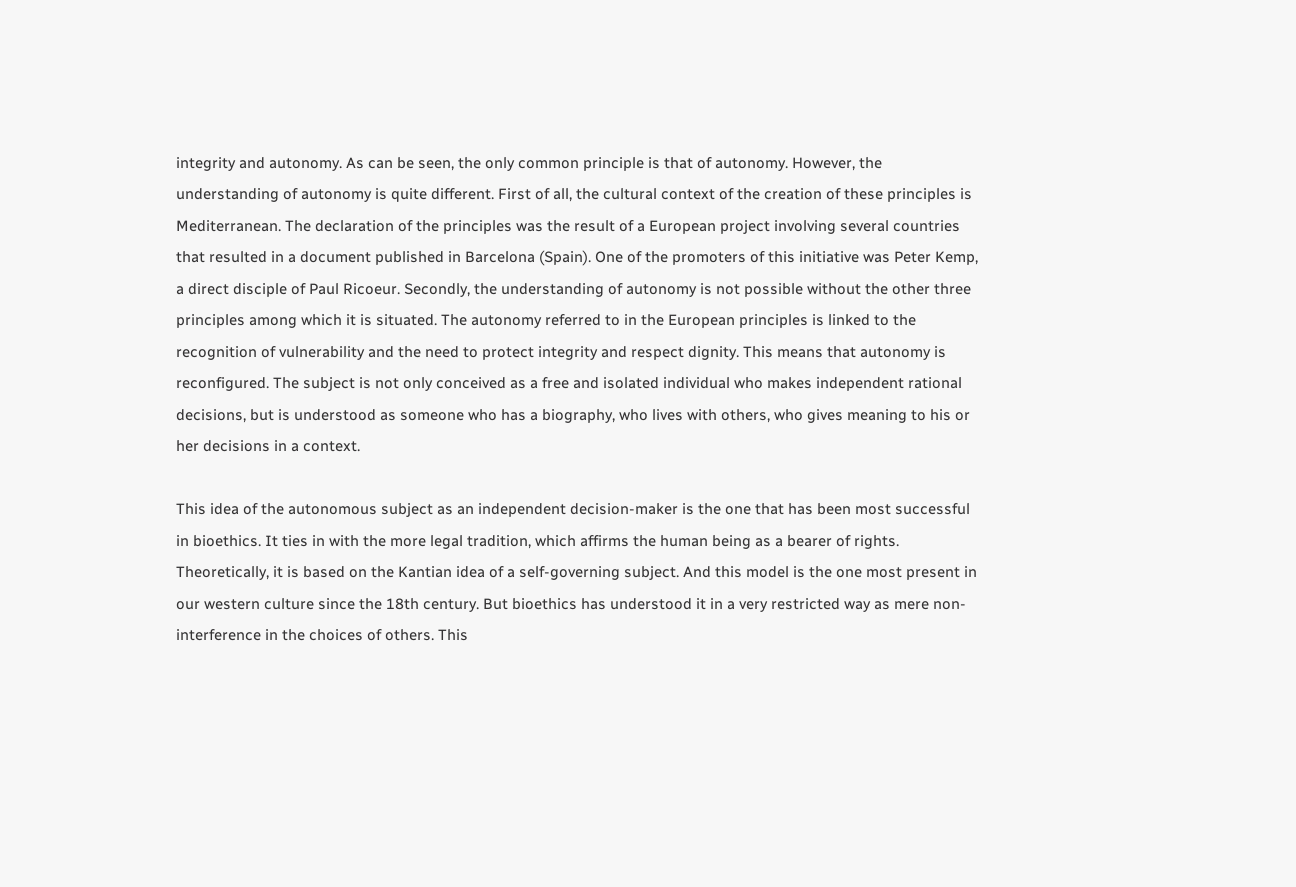integrity and autonomy. As can be seen, the only common principle is that of autonomy. However, the understanding of autonomy is quite different. First of all, the cultural context of the creation of these principles is Mediterranean. The declaration of the principles was the result of a European project involving several countries that resulted in a document published in Barcelona (Spain). One of the promoters of this initiative was Peter Kemp, a direct disciple of Paul Ricoeur. Secondly, the understanding of autonomy is not possible without the other three principles among which it is situated. The autonomy referred to in the European principles is linked to the recognition of vulnerability and the need to protect integrity and respect dignity. This means that autonomy is reconfigured. The subject is not only conceived as a free and isolated individual who makes independent rational decisions, but is understood as someone who has a biography, who lives with others, who gives meaning to his or her decisions in a context.

This idea of the autonomous subject as an independent decision-maker is the one that has been most successful in bioethics. It ties in with the more legal tradition, which affirms the human being as a bearer of rights. Theoretically, it is based on the Kantian idea of a self-governing subject. And this model is the one most present in our western culture since the 18th century. But bioethics has understood it in a very restricted way as mere non-interference in the choices of others. This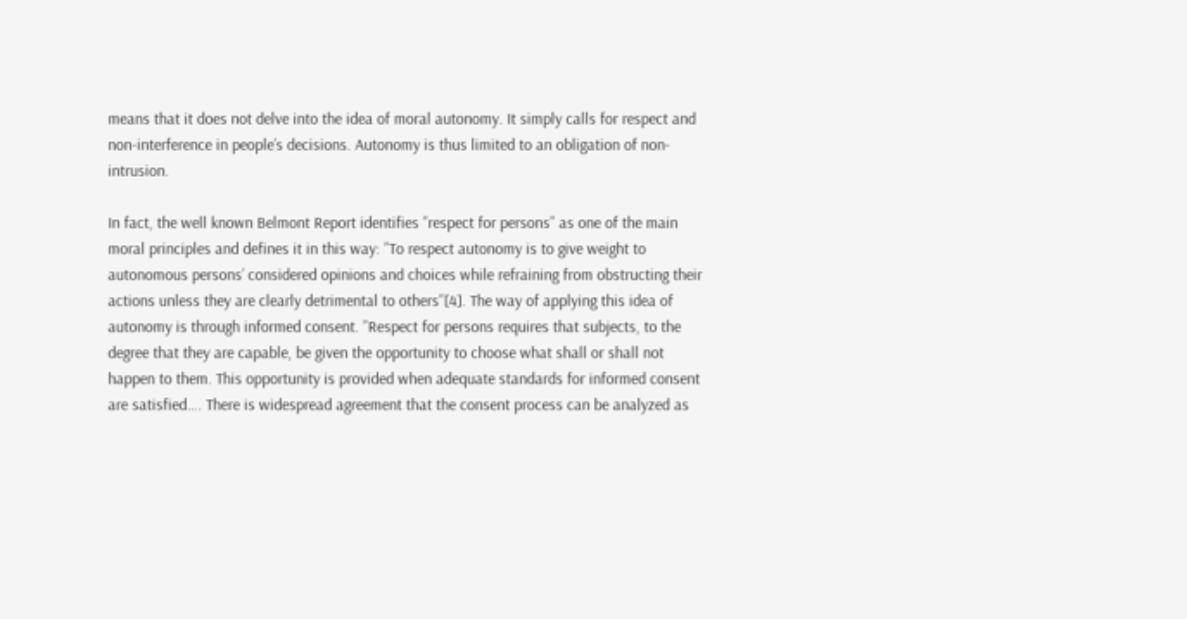means that it does not delve into the idea of moral autonomy. It simply calls for respect and non-interference in people’s decisions. Autonomy is thus limited to an obligation of non-intrusion.

In fact, the well known Belmont Report identifies ”respect for persons” as one of the main moral principles and defines it in this way: ”To respect autonomy is to give weight to autonomous persons’ considered opinions and choices while refraining from obstructing their actions unless they are clearly detrimental to others”[4]. The way of applying this idea of autonomy is through informed consent. ”Respect for persons requires that subjects, to the degree that they are capable, be given the opportunity to choose what shall or shall not happen to them. This opportunity is provided when adequate standards for informed consent are satisfied…. There is widespread agreement that the consent process can be analyzed as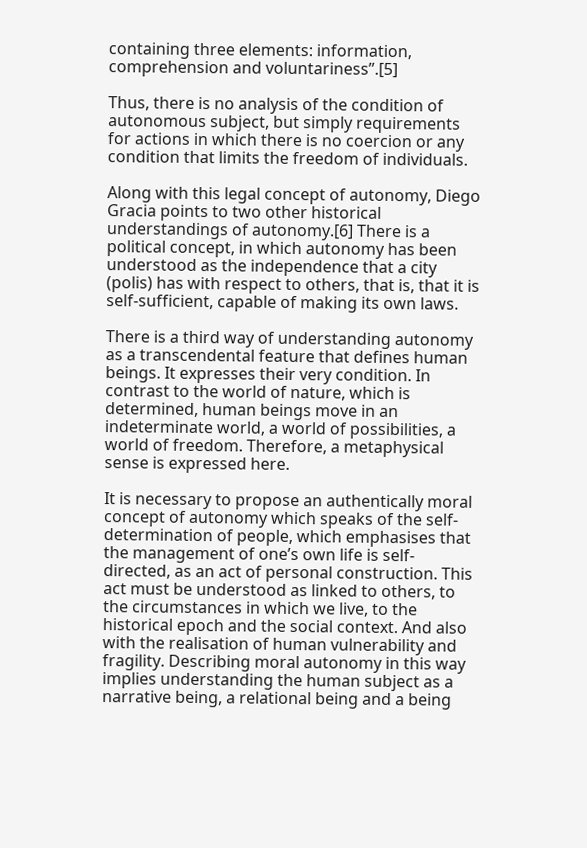containing three elements: information, comprehension and voluntariness”.[5]

Thus, there is no analysis of the condition of autonomous subject, but simply requirements for actions in which there is no coercion or any condition that limits the freedom of individuals.

Along with this legal concept of autonomy, Diego Gracia points to two other historical understandings of autonomy.[6] There is a political concept, in which autonomy has been understood as the independence that a city (polis) has with respect to others, that is, that it is self-sufficient, capable of making its own laws.

There is a third way of understanding autonomy as a transcendental feature that defines human beings. It expresses their very condition. In contrast to the world of nature, which is determined, human beings move in an indeterminate world, a world of possibilities, a world of freedom. Therefore, a metaphysical sense is expressed here.

It is necessary to propose an authentically moral concept of autonomy which speaks of the self-determination of people, which emphasises that the management of one’s own life is self-directed, as an act of personal construction. This act must be understood as linked to others, to the circumstances in which we live, to the historical epoch and the social context. And also with the realisation of human vulnerability and fragility. Describing moral autonomy in this way implies understanding the human subject as a narrative being, a relational being and a being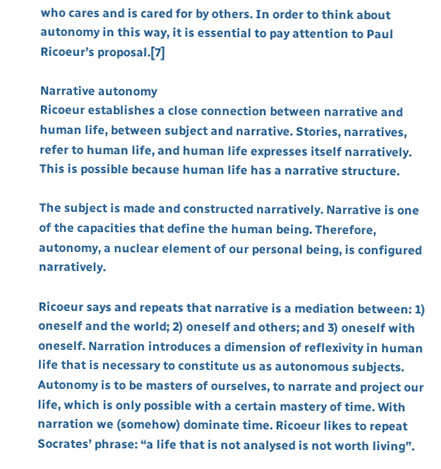who cares and is cared for by others. In order to think about autonomy in this way, it is essential to pay attention to Paul Ricoeur’s proposal.[7]

Narrative autonomy
Ricoeur establishes a close connection between narrative and human life, between subject and narrative. Stories, narratives, refer to human life, and human life expresses itself narratively. This is possible because human life has a narrative structure.

The subject is made and constructed narratively. Narrative is one of the capacities that define the human being. Therefore, autonomy, a nuclear element of our personal being, is configured narratively.

Ricoeur says and repeats that narrative is a mediation between: 1) oneself and the world; 2) oneself and others; and 3) oneself with oneself. Narration introduces a dimension of reflexivity in human life that is necessary to constitute us as autonomous subjects. Autonomy is to be masters of ourselves, to narrate and project our life, which is only possible with a certain mastery of time. With narration we (somehow) dominate time. Ricoeur likes to repeat Socrates’ phrase: “a life that is not analysed is not worth living”.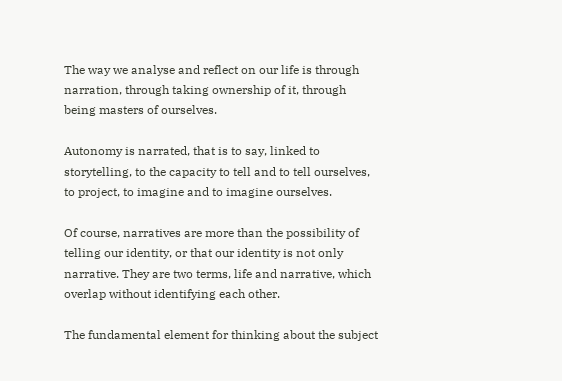The way we analyse and reflect on our life is through narration, through taking ownership of it, through being masters of ourselves.

Autonomy is narrated, that is to say, linked to storytelling, to the capacity to tell and to tell ourselves, to project, to imagine and to imagine ourselves.

Of course, narratives are more than the possibility of telling our identity, or that our identity is not only narrative. They are two terms, life and narrative, which overlap without identifying each other.

The fundamental element for thinking about the subject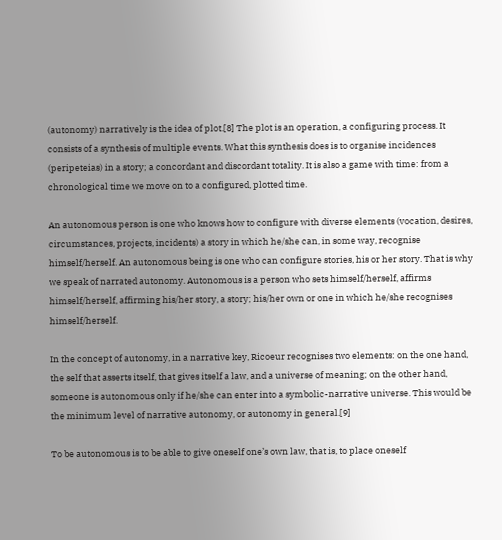(autonomy) narratively is the idea of plot.[8] The plot is an operation, a configuring process. It consists of a synthesis of multiple events. What this synthesis does is to organise incidences (peripeteias) in a story; a concordant and discordant totality. It is also a game with time: from a chronological time we move on to a configured, plotted time.

An autonomous person is one who knows how to configure with diverse elements (vocation, desires, circumstances, projects, incidents) a story in which he/she can, in some way, recognise himself/herself. An autonomous being is one who can configure stories, his or her story. That is why we speak of narrated autonomy. Autonomous is a person who sets himself/herself, affirms himself/herself, affirming his/her story, a story; his/her own or one in which he/she recognises himself/herself.

In the concept of autonomy, in a narrative key, Ricoeur recognises two elements: on the one hand, the self that asserts itself, that gives itself a law, and a universe of meaning; on the other hand, someone is autonomous only if he/she can enter into a symbolic-narrative universe. This would be the minimum level of narrative autonomy, or autonomy in general.[9]

To be autonomous is to be able to give oneself one’s own law, that is, to place oneself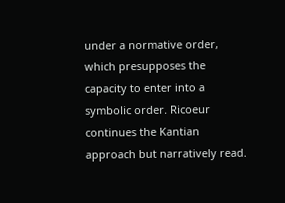under a normative order, which presupposes the capacity to enter into a symbolic order. Ricoeur continues the Kantian approach but narratively read.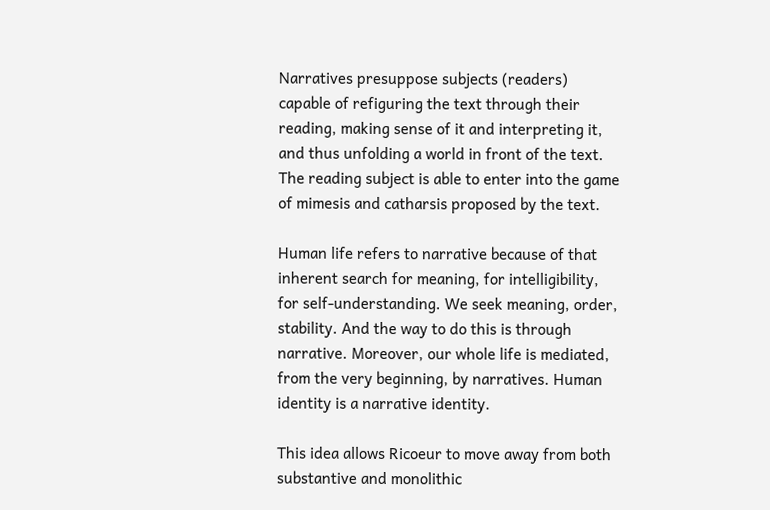Narratives presuppose subjects (readers) capable of refiguring the text through their reading, making sense of it and interpreting it, and thus unfolding a world in front of the text. The reading subject is able to enter into the game of mimesis and catharsis proposed by the text.

Human life refers to narrative because of that inherent search for meaning, for intelligibility, for self-understanding. We seek meaning, order, stability. And the way to do this is through narrative. Moreover, our whole life is mediated, from the very beginning, by narratives. Human identity is a narrative identity.

This idea allows Ricoeur to move away from both substantive and monolithic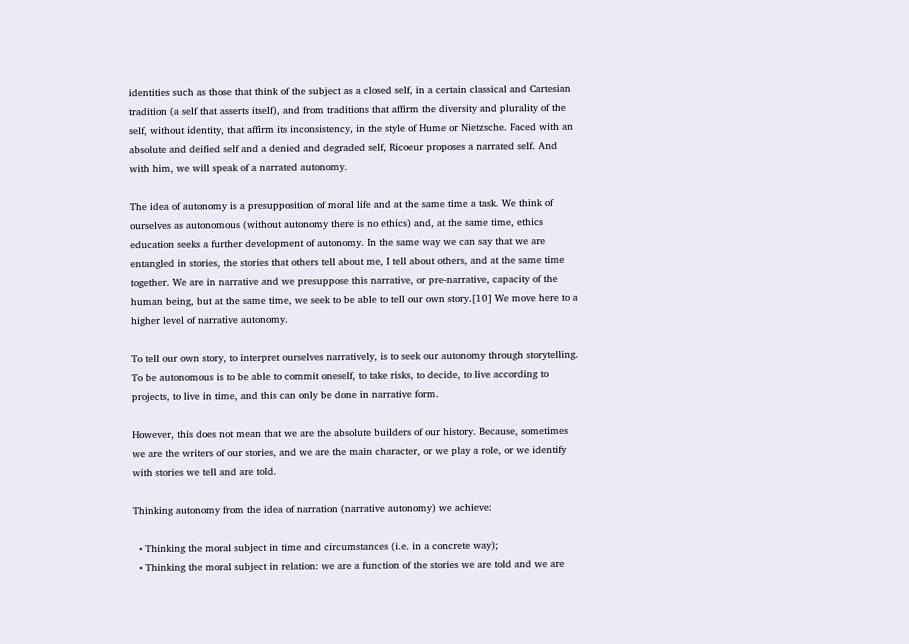identities such as those that think of the subject as a closed self, in a certain classical and Cartesian tradition (a self that asserts itself), and from traditions that affirm the diversity and plurality of the self, without identity, that affirm its inconsistency, in the style of Hume or Nietzsche. Faced with an absolute and deified self and a denied and degraded self, Ricoeur proposes a narrated self. And with him, we will speak of a narrated autonomy.

The idea of autonomy is a presupposition of moral life and at the same time a task. We think of ourselves as autonomous (without autonomy there is no ethics) and, at the same time, ethics education seeks a further development of autonomy. In the same way we can say that we are entangled in stories, the stories that others tell about me, I tell about others, and at the same time together. We are in narrative and we presuppose this narrative, or pre-narrative, capacity of the human being, but at the same time, we seek to be able to tell our own story.[10] We move here to a higher level of narrative autonomy.

To tell our own story, to interpret ourselves narratively, is to seek our autonomy through storytelling. To be autonomous is to be able to commit oneself, to take risks, to decide, to live according to projects, to live in time, and this can only be done in narrative form.

However, this does not mean that we are the absolute builders of our history. Because, sometimes we are the writers of our stories, and we are the main character, or we play a role, or we identify with stories we tell and are told.

Thinking autonomy from the idea of narration (narrative autonomy) we achieve:

  • Thinking the moral subject in time and circumstances (i.e. in a concrete way);
  • Thinking the moral subject in relation: we are a function of the stories we are told and we are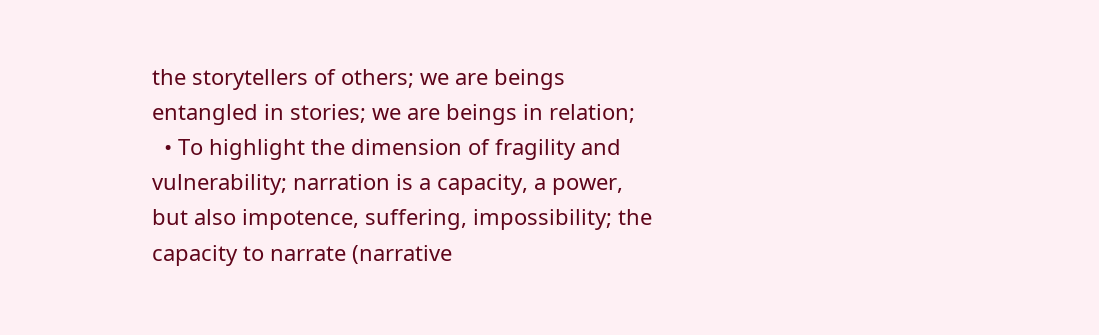the storytellers of others; we are beings entangled in stories; we are beings in relation;
  • To highlight the dimension of fragility and vulnerability; narration is a capacity, a power, but also impotence, suffering, impossibility; the capacity to narrate (narrative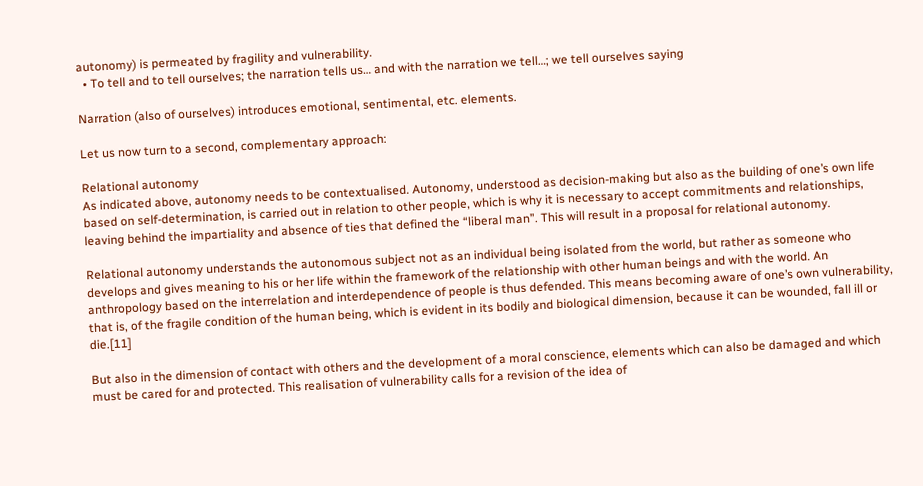autonomy) is permeated by fragility and vulnerability.
  • To tell and to tell ourselves; the narration tells us… and with the narration we tell…; we tell ourselves saying

Narration (also of ourselves) introduces emotional, sentimental, etc. elements.

Let us now turn to a second, complementary approach:

Relational autonomy
As indicated above, autonomy needs to be contextualised. Autonomy, understood as decision-making but also as the building of one’s own life based on self-determination, is carried out in relation to other people, which is why it is necessary to accept commitments and relationships, leaving behind the impartiality and absence of ties that defined the “liberal man”. This will result in a proposal for relational autonomy.

Relational autonomy understands the autonomous subject not as an individual being isolated from the world, but rather as someone who develops and gives meaning to his or her life within the framework of the relationship with other human beings and with the world. An anthropology based on the interrelation and interdependence of people is thus defended. This means becoming aware of one’s own vulnerability, that is, of the fragile condition of the human being, which is evident in its bodily and biological dimension, because it can be wounded, fall ill or die.[11]

But also in the dimension of contact with others and the development of a moral conscience, elements which can also be damaged and which must be cared for and protected. This realisation of vulnerability calls for a revision of the idea of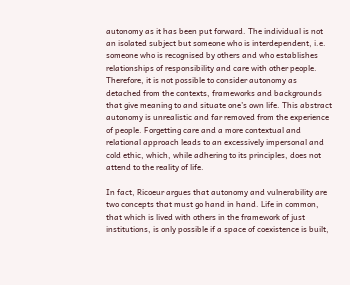autonomy as it has been put forward. The individual is not an isolated subject but someone who is interdependent, i.e. someone who is recognised by others and who establishes relationships of responsibility and care with other people. Therefore, it is not possible to consider autonomy as detached from the contexts, frameworks and backgrounds that give meaning to and situate one’s own life. This abstract autonomy is unrealistic and far removed from the experience of people. Forgetting care and a more contextual and relational approach leads to an excessively impersonal and cold ethic, which, while adhering to its principles, does not attend to the reality of life.

In fact, Ricoeur argues that autonomy and vulnerability are two concepts that must go hand in hand. Life in common, that which is lived with others in the framework of just institutions, is only possible if a space of coexistence is built,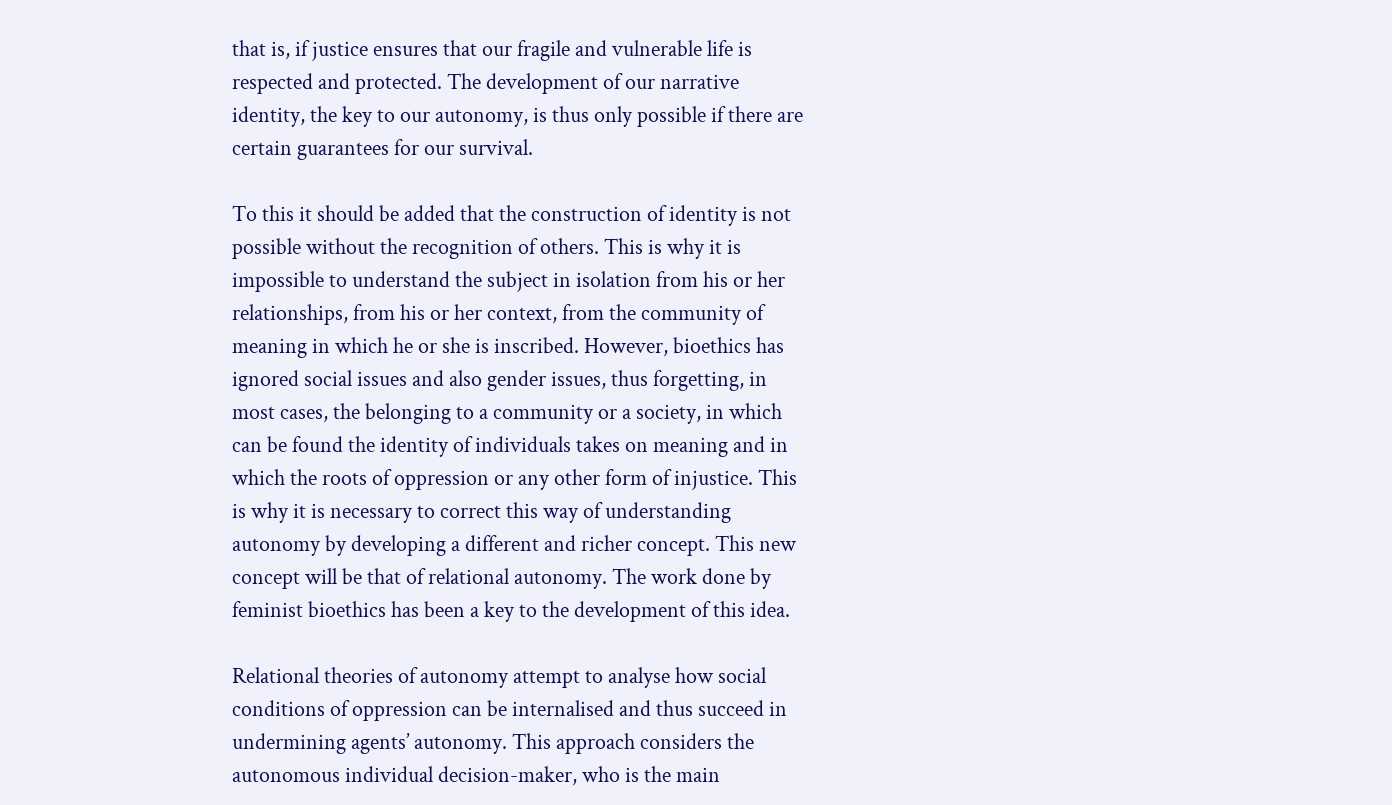that is, if justice ensures that our fragile and vulnerable life is respected and protected. The development of our narrative identity, the key to our autonomy, is thus only possible if there are certain guarantees for our survival.

To this it should be added that the construction of identity is not possible without the recognition of others. This is why it is impossible to understand the subject in isolation from his or her relationships, from his or her context, from the community of meaning in which he or she is inscribed. However, bioethics has ignored social issues and also gender issues, thus forgetting, in most cases, the belonging to a community or a society, in which can be found the identity of individuals takes on meaning and in which the roots of oppression or any other form of injustice. This is why it is necessary to correct this way of understanding autonomy by developing a different and richer concept. This new concept will be that of relational autonomy. The work done by feminist bioethics has been a key to the development of this idea.

Relational theories of autonomy attempt to analyse how social conditions of oppression can be internalised and thus succeed in undermining agents’ autonomy. This approach considers the autonomous individual decision-maker, who is the main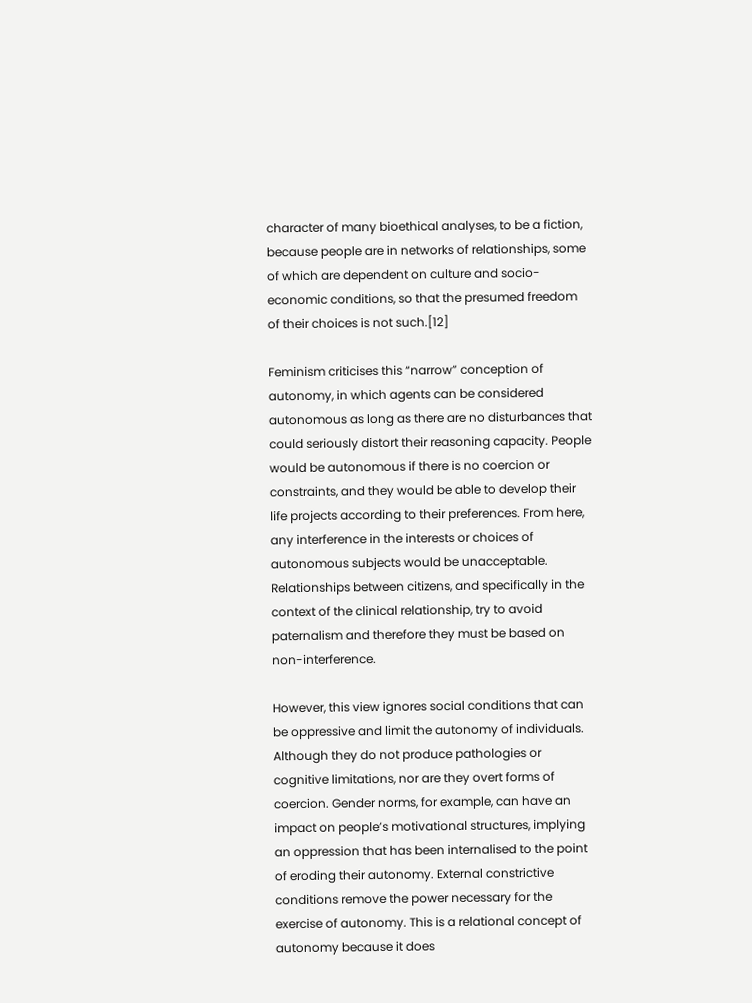character of many bioethical analyses, to be a fiction, because people are in networks of relationships, some of which are dependent on culture and socio-economic conditions, so that the presumed freedom of their choices is not such.[12]

Feminism criticises this “narrow” conception of autonomy, in which agents can be considered autonomous as long as there are no disturbances that could seriously distort their reasoning capacity. People would be autonomous if there is no coercion or constraints, and they would be able to develop their life projects according to their preferences. From here, any interference in the interests or choices of autonomous subjects would be unacceptable. Relationships between citizens, and specifically in the context of the clinical relationship, try to avoid paternalism and therefore they must be based on non-interference.

However, this view ignores social conditions that can be oppressive and limit the autonomy of individuals. Although they do not produce pathologies or cognitive limitations, nor are they overt forms of coercion. Gender norms, for example, can have an impact on people’s motivational structures, implying an oppression that has been internalised to the point of eroding their autonomy. External constrictive conditions remove the power necessary for the exercise of autonomy. This is a relational concept of autonomy because it does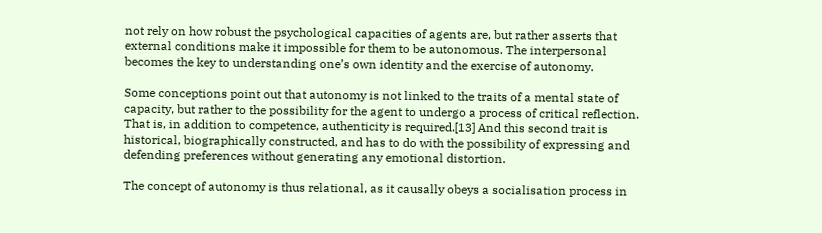not rely on how robust the psychological capacities of agents are, but rather asserts that external conditions make it impossible for them to be autonomous. The interpersonal becomes the key to understanding one’s own identity and the exercise of autonomy.

Some conceptions point out that autonomy is not linked to the traits of a mental state of capacity, but rather to the possibility for the agent to undergo a process of critical reflection. That is, in addition to competence, authenticity is required.[13] And this second trait is historical, biographically constructed, and has to do with the possibility of expressing and defending preferences without generating any emotional distortion.

The concept of autonomy is thus relational, as it causally obeys a socialisation process in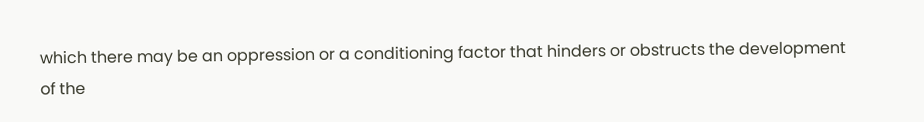which there may be an oppression or a conditioning factor that hinders or obstructs the development of the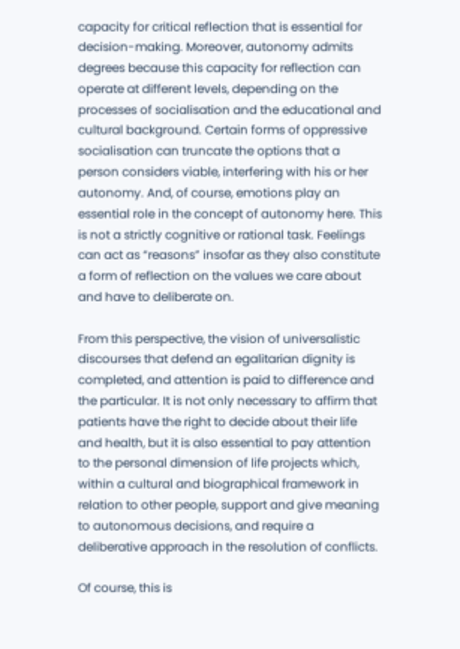capacity for critical reflection that is essential for decision-making. Moreover, autonomy admits degrees because this capacity for reflection can operate at different levels, depending on the processes of socialisation and the educational and cultural background. Certain forms of oppressive socialisation can truncate the options that a person considers viable, interfering with his or her autonomy. And, of course, emotions play an essential role in the concept of autonomy here. This is not a strictly cognitive or rational task. Feelings can act as “reasons” insofar as they also constitute a form of reflection on the values we care about and have to deliberate on.

From this perspective, the vision of universalistic discourses that defend an egalitarian dignity is completed, and attention is paid to difference and the particular. It is not only necessary to affirm that patients have the right to decide about their life and health, but it is also essential to pay attention to the personal dimension of life projects which, within a cultural and biographical framework in relation to other people, support and give meaning to autonomous decisions, and require a deliberative approach in the resolution of conflicts.

Of course, this is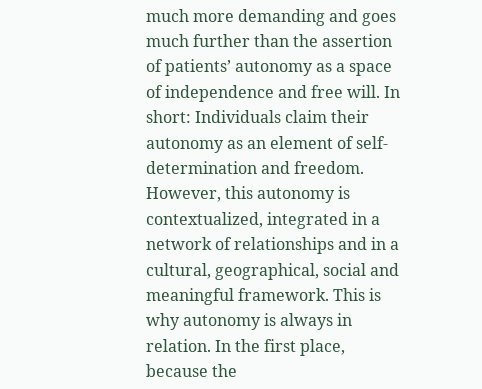much more demanding and goes much further than the assertion of patients’ autonomy as a space of independence and free will. In short: Individuals claim their autonomy as an element of self-determination and freedom. However, this autonomy is contextualized, integrated in a network of relationships and in a cultural, geographical, social and meaningful framework. This is why autonomy is always in relation. In the first place, because the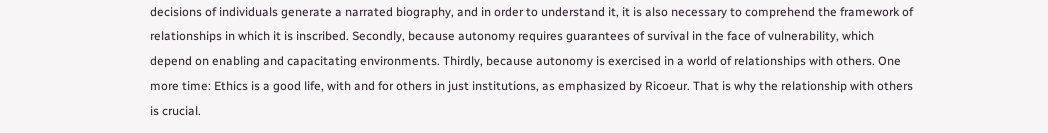decisions of individuals generate a narrated biography, and in order to understand it, it is also necessary to comprehend the framework of relationships in which it is inscribed. Secondly, because autonomy requires guarantees of survival in the face of vulnerability, which depend on enabling and capacitating environments. Thirdly, because autonomy is exercised in a world of relationships with others. One more time: Ethics is a good life, with and for others in just institutions, as emphasized by Ricoeur. That is why the relationship with others is crucial.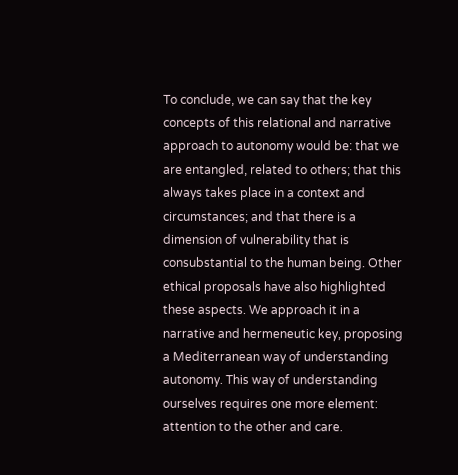To conclude, we can say that the key concepts of this relational and narrative approach to autonomy would be: that we are entangled, related to others; that this always takes place in a context and circumstances; and that there is a dimension of vulnerability that is consubstantial to the human being. Other ethical proposals have also highlighted these aspects. We approach it in a narrative and hermeneutic key, proposing a Mediterranean way of understanding autonomy. This way of understanding ourselves requires one more element: attention to the other and care.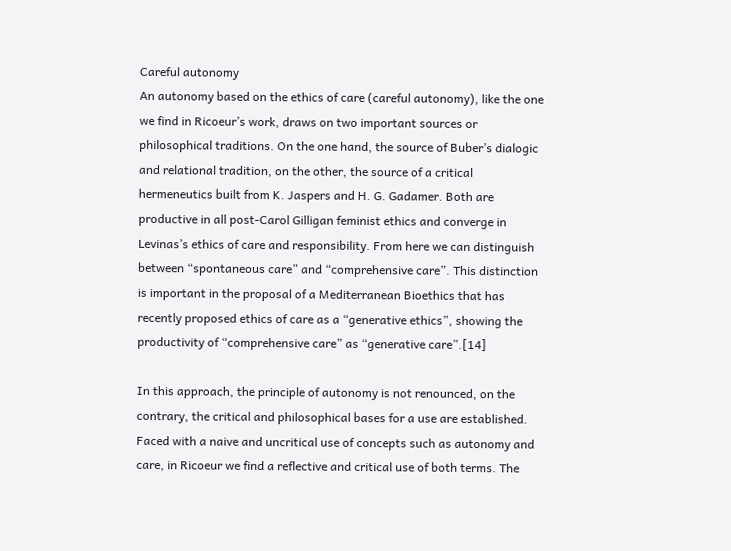Careful autonomy
An autonomy based on the ethics of care (careful autonomy), like the one we find in Ricoeur’s work, draws on two important sources or philosophical traditions. On the one hand, the source of Buber’s dialogic and relational tradition, on the other, the source of a critical hermeneutics built from K. Jaspers and H. G. Gadamer. Both are productive in all post-Carol Gilligan feminist ethics and converge in Levinas’s ethics of care and responsibility. From here we can distinguish between “spontaneous care” and “comprehensive care”. This distinction is important in the proposal of a Mediterranean Bioethics that has recently proposed ethics of care as a “generative ethics”, showing the productivity of “comprehensive care” as “generative care”.[14]

In this approach, the principle of autonomy is not renounced, on the contrary, the critical and philosophical bases for a use are established. Faced with a naive and uncritical use of concepts such as autonomy and care, in Ricoeur we find a reflective and critical use of both terms. The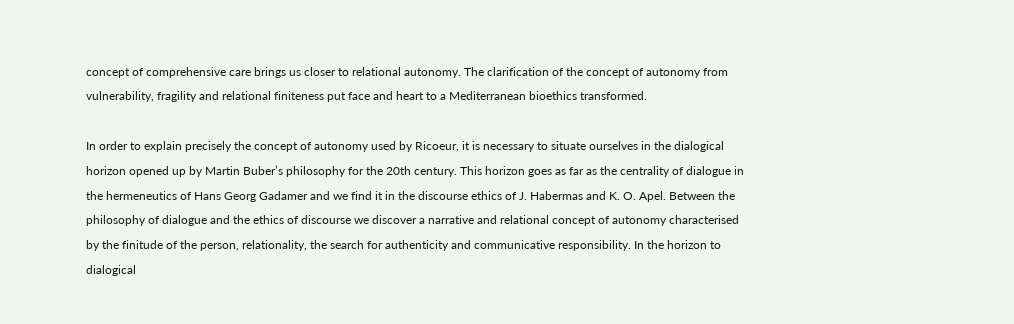concept of comprehensive care brings us closer to relational autonomy. The clarification of the concept of autonomy from vulnerability, fragility and relational finiteness put face and heart to a Mediterranean bioethics transformed.

In order to explain precisely the concept of autonomy used by Ricoeur, it is necessary to situate ourselves in the dialogical horizon opened up by Martin Buber’s philosophy for the 20th century. This horizon goes as far as the centrality of dialogue in the hermeneutics of Hans Georg Gadamer and we find it in the discourse ethics of J. Habermas and K. O. Apel. Between the philosophy of dialogue and the ethics of discourse we discover a narrative and relational concept of autonomy characterised by the finitude of the person, relationality, the search for authenticity and communicative responsibility. In the horizon to dialogical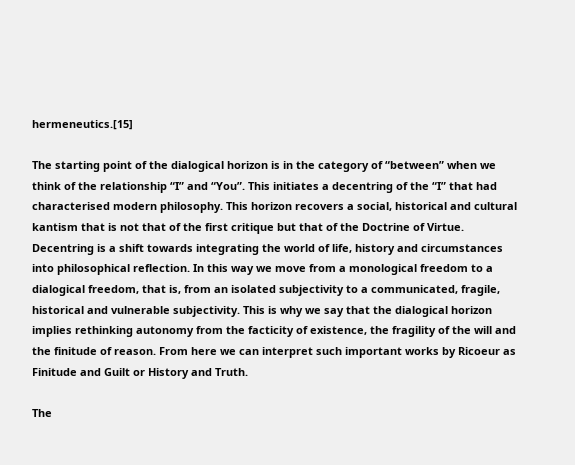hermeneutics.[15]

The starting point of the dialogical horizon is in the category of “between” when we think of the relationship “I” and “You”. This initiates a decentring of the “I” that had characterised modern philosophy. This horizon recovers a social, historical and cultural kantism that is not that of the first critique but that of the Doctrine of Virtue. Decentring is a shift towards integrating the world of life, history and circumstances into philosophical reflection. In this way we move from a monological freedom to a dialogical freedom, that is, from an isolated subjectivity to a communicated, fragile, historical and vulnerable subjectivity. This is why we say that the dialogical horizon implies rethinking autonomy from the facticity of existence, the fragility of the will and the finitude of reason. From here we can interpret such important works by Ricoeur as Finitude and Guilt or History and Truth.

The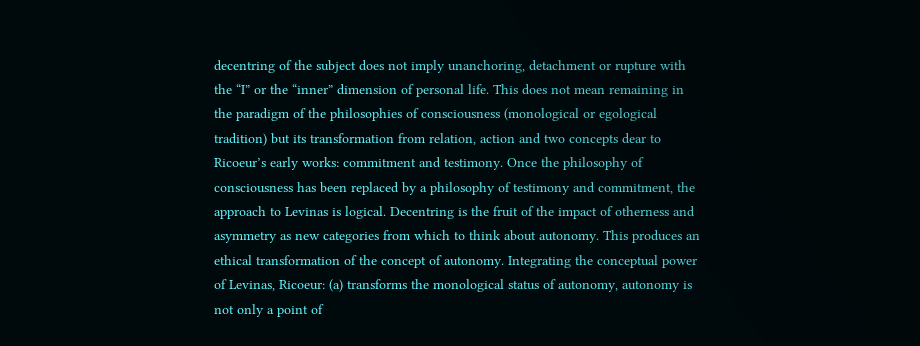decentring of the subject does not imply unanchoring, detachment or rupture with the “I” or the “inner” dimension of personal life. This does not mean remaining in the paradigm of the philosophies of consciousness (monological or egological tradition) but its transformation from relation, action and two concepts dear to Ricoeur’s early works: commitment and testimony. Once the philosophy of consciousness has been replaced by a philosophy of testimony and commitment, the approach to Levinas is logical. Decentring is the fruit of the impact of otherness and asymmetry as new categories from which to think about autonomy. This produces an ethical transformation of the concept of autonomy. Integrating the conceptual power of Levinas, Ricoeur: (a) transforms the monological status of autonomy, autonomy is not only a point of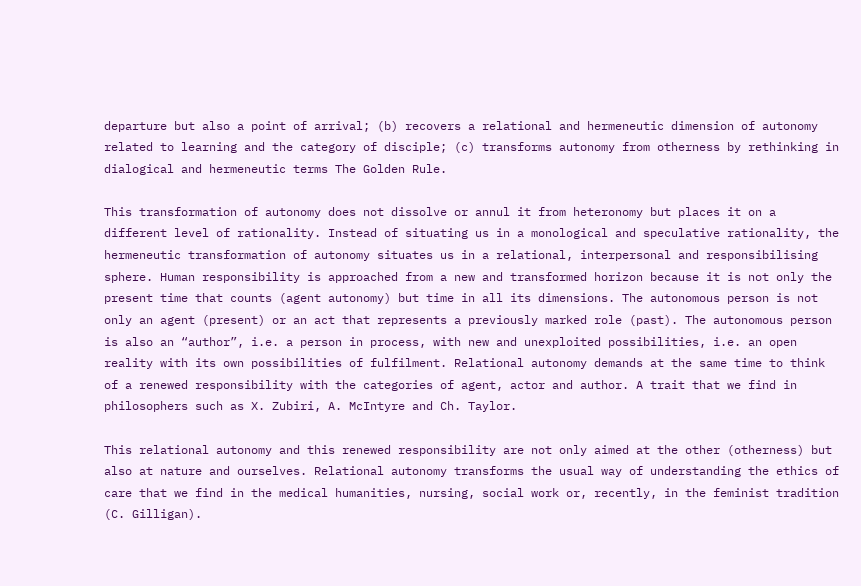departure but also a point of arrival; (b) recovers a relational and hermeneutic dimension of autonomy related to learning and the category of disciple; (c) transforms autonomy from otherness by rethinking in dialogical and hermeneutic terms The Golden Rule.

This transformation of autonomy does not dissolve or annul it from heteronomy but places it on a different level of rationality. Instead of situating us in a monological and speculative rationality, the hermeneutic transformation of autonomy situates us in a relational, interpersonal and responsibilising sphere. Human responsibility is approached from a new and transformed horizon because it is not only the present time that counts (agent autonomy) but time in all its dimensions. The autonomous person is not only an agent (present) or an act that represents a previously marked role (past). The autonomous person is also an “author”, i.e. a person in process, with new and unexploited possibilities, i.e. an open reality with its own possibilities of fulfilment. Relational autonomy demands at the same time to think of a renewed responsibility with the categories of agent, actor and author. A trait that we find in philosophers such as X. Zubiri, A. McIntyre and Ch. Taylor.

This relational autonomy and this renewed responsibility are not only aimed at the other (otherness) but also at nature and ourselves. Relational autonomy transforms the usual way of understanding the ethics of care that we find in the medical humanities, nursing, social work or, recently, in the feminist tradition (C. Gilligan).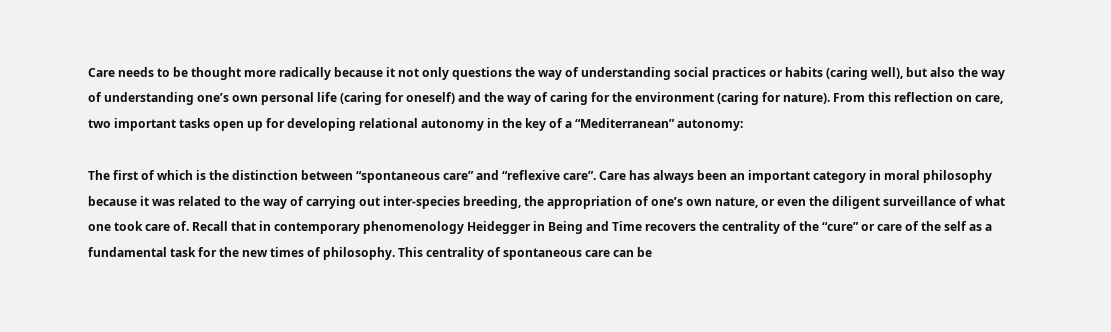Care needs to be thought more radically because it not only questions the way of understanding social practices or habits (caring well), but also the way of understanding one’s own personal life (caring for oneself) and the way of caring for the environment (caring for nature). From this reflection on care, two important tasks open up for developing relational autonomy in the key of a “Mediterranean” autonomy:

The first of which is the distinction between “spontaneous care” and “reflexive care”. Care has always been an important category in moral philosophy because it was related to the way of carrying out inter-species breeding, the appropriation of one’s own nature, or even the diligent surveillance of what one took care of. Recall that in contemporary phenomenology Heidegger in Being and Time recovers the centrality of the “cure” or care of the self as a fundamental task for the new times of philosophy. This centrality of spontaneous care can be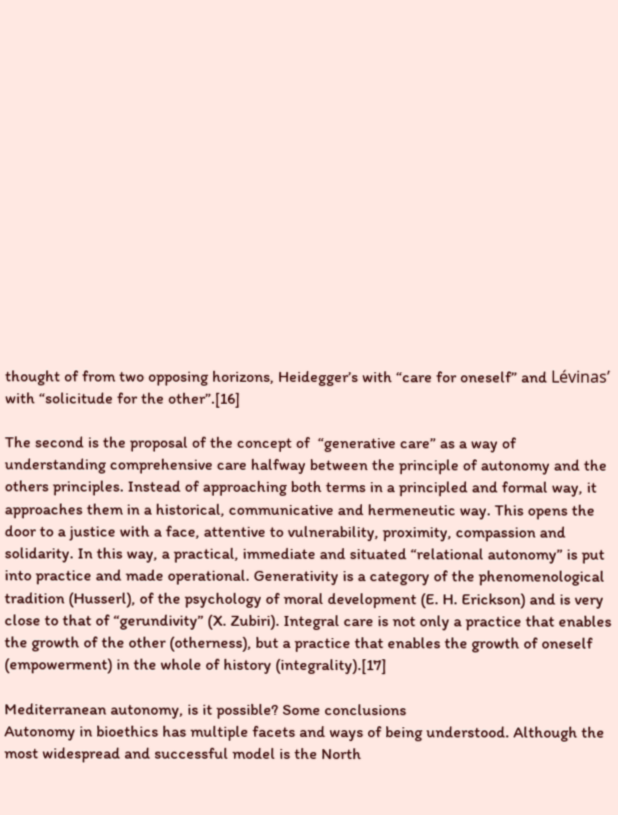thought of from two opposing horizons, Heidegger’s with “care for oneself” and Lévinas’ with “solicitude for the other”.[16]

The second is the proposal of the concept of  “generative care” as a way of understanding comprehensive care halfway between the principle of autonomy and the others principles. Instead of approaching both terms in a principled and formal way, it approaches them in a historical, communicative and hermeneutic way. This opens the door to a justice with a face, attentive to vulnerability, proximity, compassion and solidarity. In this way, a practical, immediate and situated “relational autonomy” is put into practice and made operational. Generativity is a category of the phenomenological tradition (Husserl), of the psychology of moral development (E. H. Erickson) and is very close to that of “gerundivity” (X. Zubiri). Integral care is not only a practice that enables the growth of the other (otherness), but a practice that enables the growth of oneself (empowerment) in the whole of history (integrality).[17]

Mediterranean autonomy, is it possible? Some conclusions
Autonomy in bioethics has multiple facets and ways of being understood. Although the most widespread and successful model is the North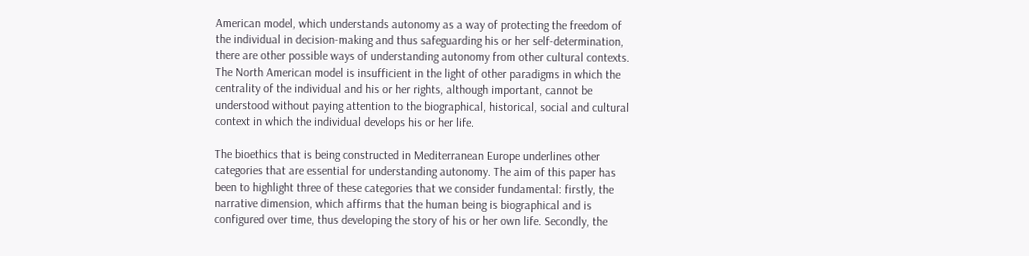American model, which understands autonomy as a way of protecting the freedom of the individual in decision-making and thus safeguarding his or her self-determination, there are other possible ways of understanding autonomy from other cultural contexts. The North American model is insufficient in the light of other paradigms in which the centrality of the individual and his or her rights, although important, cannot be understood without paying attention to the biographical, historical, social and cultural context in which the individual develops his or her life.

The bioethics that is being constructed in Mediterranean Europe underlines other categories that are essential for understanding autonomy. The aim of this paper has been to highlight three of these categories that we consider fundamental: firstly, the narrative dimension, which affirms that the human being is biographical and is configured over time, thus developing the story of his or her own life. Secondly, the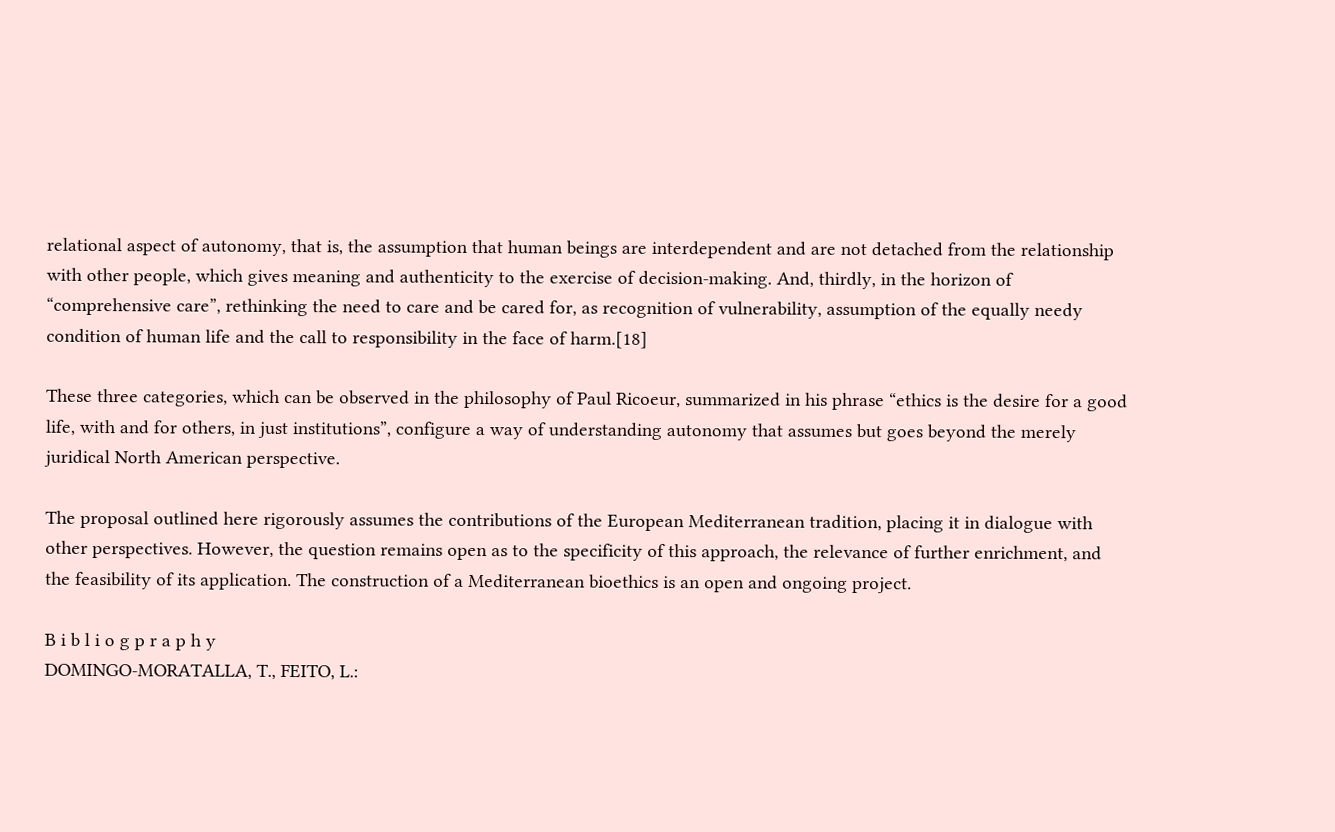relational aspect of autonomy, that is, the assumption that human beings are interdependent and are not detached from the relationship with other people, which gives meaning and authenticity to the exercise of decision-making. And, thirdly, in the horizon of “comprehensive care”, rethinking the need to care and be cared for, as recognition of vulnerability, assumption of the equally needy condition of human life and the call to responsibility in the face of harm.[18]

These three categories, which can be observed in the philosophy of Paul Ricoeur, summarized in his phrase “ethics is the desire for a good life, with and for others, in just institutions”, configure a way of understanding autonomy that assumes but goes beyond the merely juridical North American perspective.

The proposal outlined here rigorously assumes the contributions of the European Mediterranean tradition, placing it in dialogue with other perspectives. However, the question remains open as to the specificity of this approach, the relevance of further enrichment, and the feasibility of its application. The construction of a Mediterranean bioethics is an open and ongoing project.

B i b l i o g p r a p h y
DOMINGO-MORATALLA, T., FEITO, L.: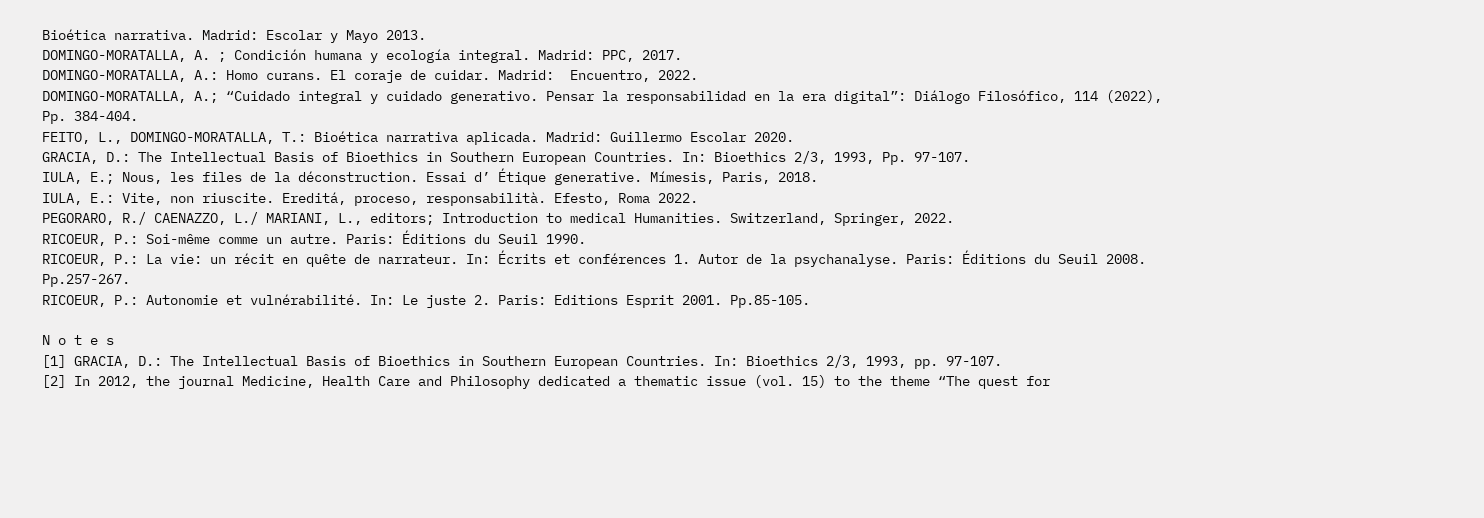Bioética narrativa. Madrid: Escolar y Mayo 2013.
DOMINGO-MORATALLA, A. ; Condición humana y ecología integral. Madrid: PPC, 2017.
DOMINGO-MORATALLA, A.: Homo curans. El coraje de cuidar. Madrid:  Encuentro, 2022.
DOMINGO-MORATALLA, A.; “Cuidado integral y cuidado generativo. Pensar la responsabilidad en la era digital”: Diálogo Filosófico, 114 (2022), Pp. 384-404.
FEITO, L., DOMINGO-MORATALLA, T.: Bioética narrativa aplicada. Madrid: Guillermo Escolar 2020.
GRACIA, D.: The Intellectual Basis of Bioethics in Southern European Countries. In: Bioethics 2/3, 1993, Pp. 97-107.
IULA, E.; Nous, les files de la déconstruction. Essai d’ Étique generative. Mímesis, Paris, 2018.
IULA, E.: Vite, non riuscite. Ereditá, proceso, responsabilità. Efesto, Roma 2022.
PEGORARO, R./ CAENAZZO, L./ MARIANI, L., editors; Introduction to medical Humanities. Switzerland, Springer, 2022.
RICOEUR, P.: Soi-même comme un autre. Paris: Éditions du Seuil 1990.
RICOEUR, P.: La vie: un récit en quête de narrateur. In: Écrits et conférences 1. Autor de la psychanalyse. Paris: Éditions du Seuil 2008. Pp.257-267.
RICOEUR, P.: Autonomie et vulnérabilité. In: Le juste 2. Paris: Editions Esprit 2001. Pp.85-105.

N o t e s
[1] GRACIA, D.: The Intellectual Basis of Bioethics in Southern European Countries. In: Bioethics 2/3, 1993, pp. 97-107.
[2] In 2012, the journal Medicine, Health Care and Philosophy dedicated a thematic issue (vol. 15) to the theme “The quest for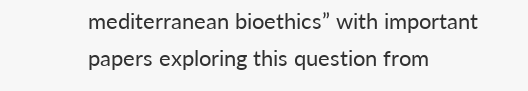mediterranean bioethics” with important papers exploring this question from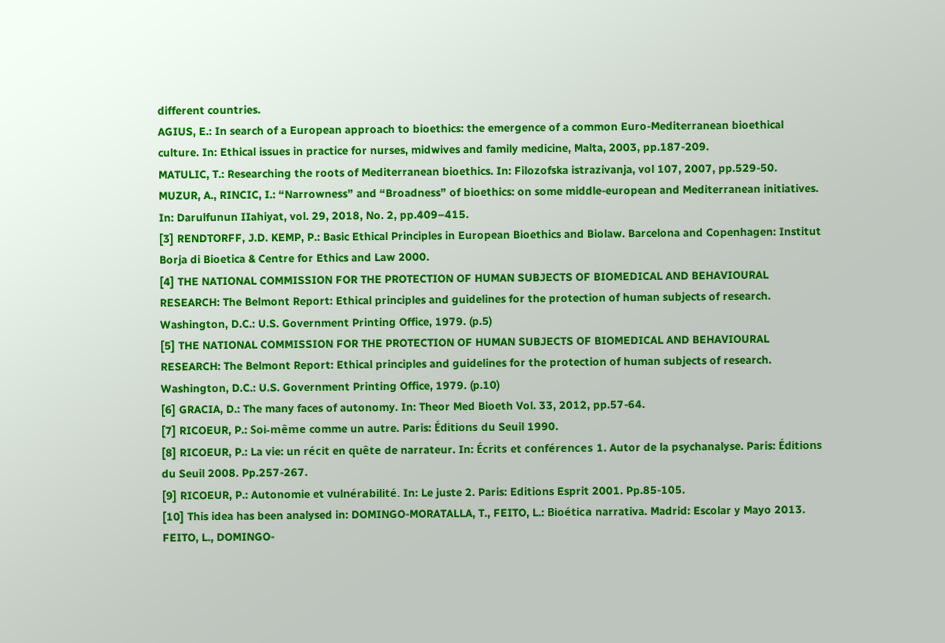different countries.
AGIUS, E.: In search of a European approach to bioethics: the emergence of a common Euro-Mediterranean bioethical culture. In: Ethical issues in practice for nurses, midwives and family medicine, Malta, 2003, pp.187-209.
MATULIC, T.: Researching the roots of Mediterranean bioethics. In: Filozofska istrazivanja, vol 107, 2007, pp.529-50.
MUZUR, A., RINCIC, I.: “Narrowness” and “Broadness” of bioethics: on some middle-european and Mediterranean initiatives. In: Darulfunun IIahiyat, vol. 29, 2018, No. 2, pp.409–415.
[3] RENDTORFF, J.D. KEMP, P.: Basic Ethical Principles in European Bioethics and Biolaw. Barcelona and Copenhagen: Institut Borja di Bioetica & Centre for Ethics and Law 2000.
[4] THE NATIONAL COMMISSION FOR THE PROTECTION OF HUMAN SUBJECTS OF BIOMEDICAL AND BEHAVIOURAL RESEARCH: The Belmont Report: Ethical principles and guidelines for the protection of human subjects of research. Washington, D.C.: U.S. Government Printing Office, 1979. (p.5)
[5] THE NATIONAL COMMISSION FOR THE PROTECTION OF HUMAN SUBJECTS OF BIOMEDICAL AND BEHAVIOURAL RESEARCH: The Belmont Report: Ethical principles and guidelines for the protection of human subjects of research. Washington, D.C.: U.S. Government Printing Office, 1979. (p.10)
[6] GRACIA, D.: The many faces of autonomy. In: Theor Med Bioeth Vol. 33, 2012, pp.57-64.
[7] RICOEUR, P.: Soi-même comme un autre. Paris: Éditions du Seuil 1990.
[8] RICOEUR, P.: La vie: un récit en quête de narrateur. In: Écrits et conférences 1. Autor de la psychanalyse. Paris: Éditions du Seuil 2008. Pp.257-267.
[9] RICOEUR, P.: Autonomie et vulnérabilité. In: Le juste 2. Paris: Editions Esprit 2001. Pp.85-105.
[10] This idea has been analysed in: DOMINGO-MORATALLA, T., FEITO, L.: Bioética narrativa. Madrid: Escolar y Mayo 2013. FEITO, L., DOMINGO-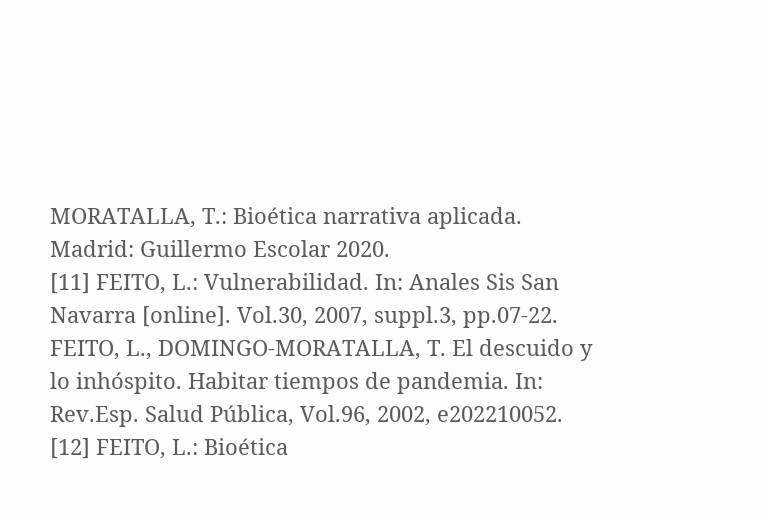MORATALLA, T.: Bioética narrativa aplicada. Madrid: Guillermo Escolar 2020.
[11] FEITO, L.: Vulnerabilidad. In: Anales Sis San Navarra [online]. Vol.30, 2007, suppl.3, pp.07-22.
FEITO, L., DOMINGO-MORATALLA, T. El descuido y lo inhóspito. Habitar tiempos de pandemia. In: Rev.Esp. Salud Pública, Vol.96, 2002, e202210052.
[12] FEITO, L.: Bioética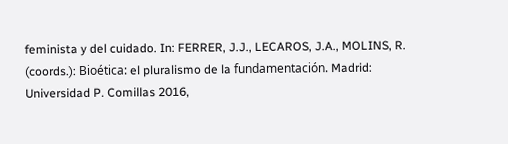feminista y del cuidado. In: FERRER, J.J., LECAROS, J.A., MOLINS, R. (coords.): Bioética: el pluralismo de la fundamentación. Madrid: Universidad P. Comillas 2016,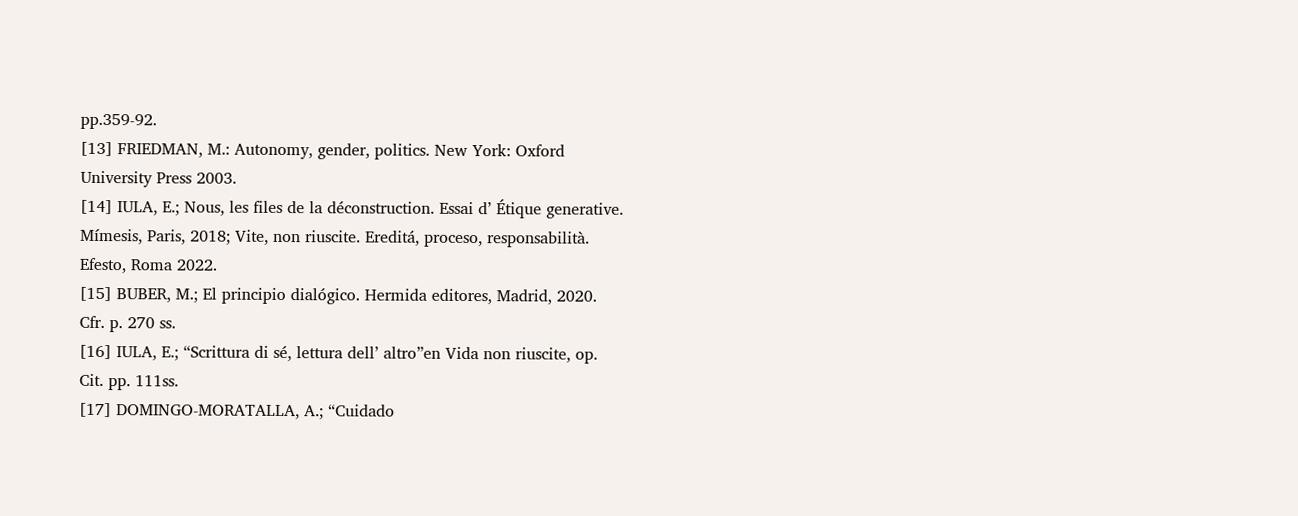pp.359-92.
[13] FRIEDMAN, M.: Autonomy, gender, politics. New York: Oxford University Press 2003.
[14] IULA, E.; Nous, les files de la déconstruction. Essai d’ Étique generative. Mímesis, Paris, 2018; Vite, non riuscite. Ereditá, proceso, responsabilità. Efesto, Roma 2022.
[15] BUBER, M.; El principio dialógico. Hermida editores, Madrid, 2020. Cfr. p. 270 ss.
[16] IULA, E.; “Scrittura di sé, lettura dell’ altro”en Vida non riuscite, op. Cit. pp. 111ss.
[17] DOMINGO-MORATALLA, A.; “Cuidado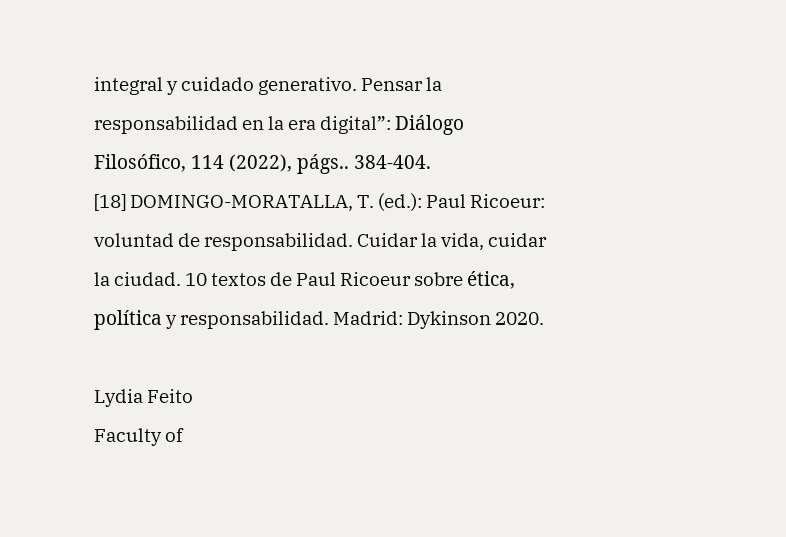integral y cuidado generativo. Pensar la responsabilidad en la era digital”: Diálogo Filosófico, 114 (2022), págs.. 384-404.
[18] DOMINGO-MORATALLA, T. (ed.): Paul Ricoeur: voluntad de responsabilidad. Cuidar la vida, cuidar la ciudad. 10 textos de Paul Ricoeur sobre ética, política y responsabilidad. Madrid: Dykinson 2020.

Lydia Feito
Faculty of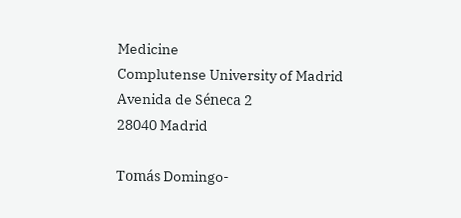Medicine
Complutense University of Madrid
Avenida de Séneca 2
28040 Madrid

Tomás Domingo-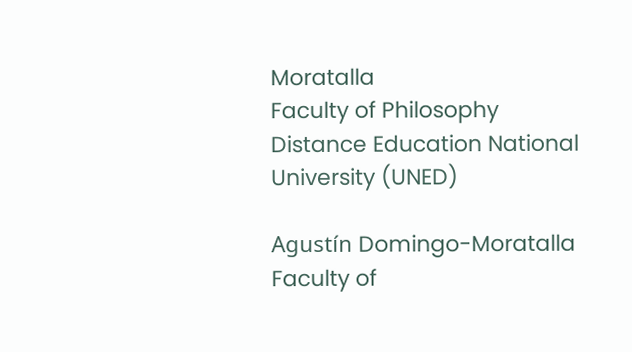Moratalla
Faculty of Philosophy
Distance Education National University (UNED)

Agustín Domingo-Moratalla
Faculty of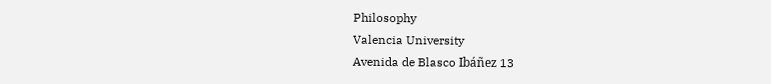Philosophy
Valencia University
Avenida de Blasco Ibáñez 13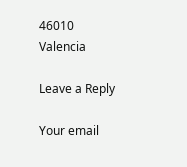46010 Valencia

Leave a Reply

Your email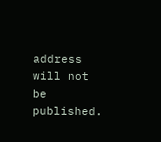address will not be published.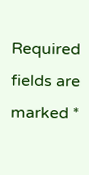Required fields are marked *